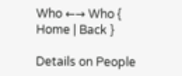Who ←→ Who { Home | Back }

Details on People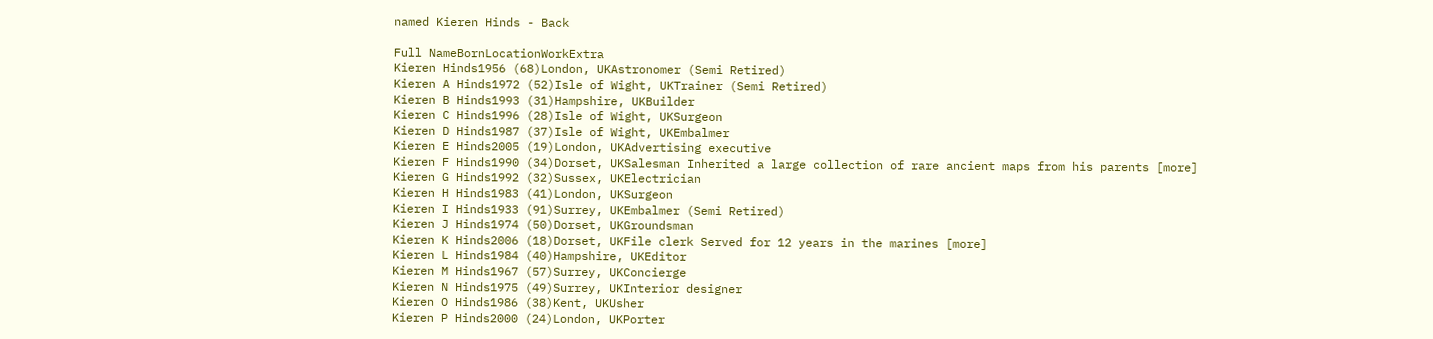named Kieren Hinds - Back

Full NameBornLocationWorkExtra
Kieren Hinds1956 (68)London, UKAstronomer (Semi Retired)
Kieren A Hinds1972 (52)Isle of Wight, UKTrainer (Semi Retired)
Kieren B Hinds1993 (31)Hampshire, UKBuilder
Kieren C Hinds1996 (28)Isle of Wight, UKSurgeon
Kieren D Hinds1987 (37)Isle of Wight, UKEmbalmer
Kieren E Hinds2005 (19)London, UKAdvertising executive
Kieren F Hinds1990 (34)Dorset, UKSalesman Inherited a large collection of rare ancient maps from his parents [more]
Kieren G Hinds1992 (32)Sussex, UKElectrician
Kieren H Hinds1983 (41)London, UKSurgeon
Kieren I Hinds1933 (91)Surrey, UKEmbalmer (Semi Retired)
Kieren J Hinds1974 (50)Dorset, UKGroundsman
Kieren K Hinds2006 (18)Dorset, UKFile clerk Served for 12 years in the marines [more]
Kieren L Hinds1984 (40)Hampshire, UKEditor
Kieren M Hinds1967 (57)Surrey, UKConcierge
Kieren N Hinds1975 (49)Surrey, UKInterior designer
Kieren O Hinds1986 (38)Kent, UKUsher
Kieren P Hinds2000 (24)London, UKPorter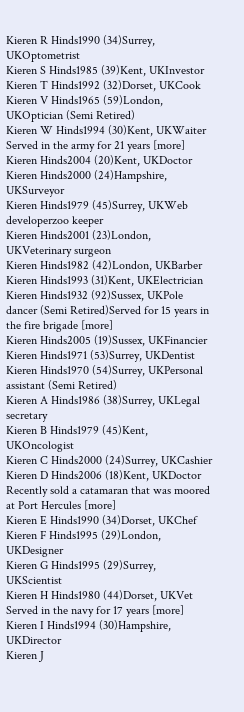Kieren R Hinds1990 (34)Surrey, UKOptometrist
Kieren S Hinds1985 (39)Kent, UKInvestor
Kieren T Hinds1992 (32)Dorset, UKCook
Kieren V Hinds1965 (59)London, UKOptician (Semi Retired)
Kieren W Hinds1994 (30)Kent, UKWaiter Served in the army for 21 years [more]
Kieren Hinds2004 (20)Kent, UKDoctor
Kieren Hinds2000 (24)Hampshire, UKSurveyor
Kieren Hinds1979 (45)Surrey, UKWeb developerzoo keeper
Kieren Hinds2001 (23)London, UKVeterinary surgeon
Kieren Hinds1982 (42)London, UKBarber
Kieren Hinds1993 (31)Kent, UKElectrician
Kieren Hinds1932 (92)Sussex, UKPole dancer (Semi Retired)Served for 15 years in the fire brigade [more]
Kieren Hinds2005 (19)Sussex, UKFinancier
Kieren Hinds1971 (53)Surrey, UKDentist
Kieren Hinds1970 (54)Surrey, UKPersonal assistant (Semi Retired)
Kieren A Hinds1986 (38)Surrey, UKLegal secretary
Kieren B Hinds1979 (45)Kent, UKOncologist
Kieren C Hinds2000 (24)Surrey, UKCashier
Kieren D Hinds2006 (18)Kent, UKDoctor Recently sold a catamaran that was moored at Port Hercules [more]
Kieren E Hinds1990 (34)Dorset, UKChef
Kieren F Hinds1995 (29)London, UKDesigner
Kieren G Hinds1995 (29)Surrey, UKScientist
Kieren H Hinds1980 (44)Dorset, UKVet Served in the navy for 17 years [more]
Kieren I Hinds1994 (30)Hampshire, UKDirector
Kieren J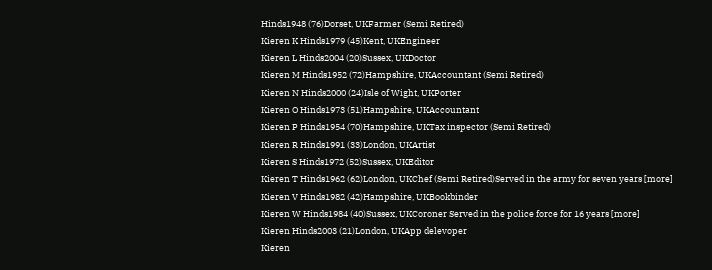Hinds1948 (76)Dorset, UKFarmer (Semi Retired)
Kieren K Hinds1979 (45)Kent, UKEngineer
Kieren L Hinds2004 (20)Sussex, UKDoctor
Kieren M Hinds1952 (72)Hampshire, UKAccountant (Semi Retired)
Kieren N Hinds2000 (24)Isle of Wight, UKPorter
Kieren O Hinds1973 (51)Hampshire, UKAccountant
Kieren P Hinds1954 (70)Hampshire, UKTax inspector (Semi Retired)
Kieren R Hinds1991 (33)London, UKArtist
Kieren S Hinds1972 (52)Sussex, UKEditor
Kieren T Hinds1962 (62)London, UKChef (Semi Retired)Served in the army for seven years [more]
Kieren V Hinds1982 (42)Hampshire, UKBookbinder
Kieren W Hinds1984 (40)Sussex, UKCoroner Served in the police force for 16 years [more]
Kieren Hinds2003 (21)London, UKApp delevoper
Kieren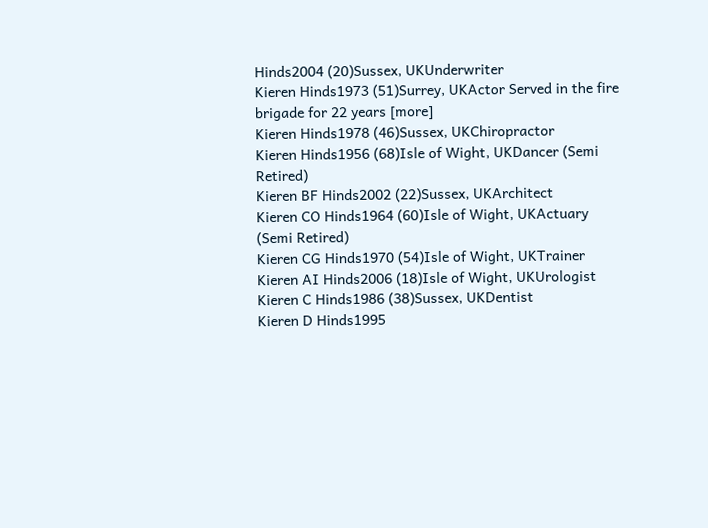Hinds2004 (20)Sussex, UKUnderwriter
Kieren Hinds1973 (51)Surrey, UKActor Served in the fire brigade for 22 years [more]
Kieren Hinds1978 (46)Sussex, UKChiropractor
Kieren Hinds1956 (68)Isle of Wight, UKDancer (Semi Retired)
Kieren BF Hinds2002 (22)Sussex, UKArchitect
Kieren CO Hinds1964 (60)Isle of Wight, UKActuary (Semi Retired)
Kieren CG Hinds1970 (54)Isle of Wight, UKTrainer
Kieren AI Hinds2006 (18)Isle of Wight, UKUrologist
Kieren C Hinds1986 (38)Sussex, UKDentist
Kieren D Hinds1995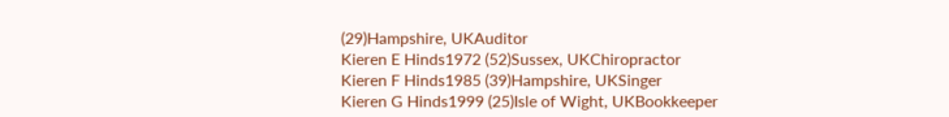(29)Hampshire, UKAuditor
Kieren E Hinds1972 (52)Sussex, UKChiropractor
Kieren F Hinds1985 (39)Hampshire, UKSinger
Kieren G Hinds1999 (25)Isle of Wight, UKBookkeeper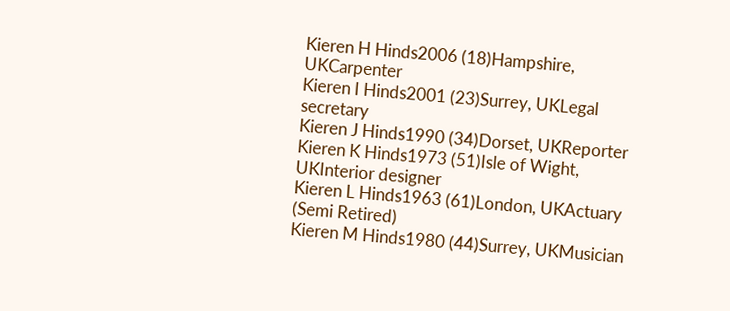Kieren H Hinds2006 (18)Hampshire, UKCarpenter
Kieren I Hinds2001 (23)Surrey, UKLegal secretary
Kieren J Hinds1990 (34)Dorset, UKReporter
Kieren K Hinds1973 (51)Isle of Wight, UKInterior designer
Kieren L Hinds1963 (61)London, UKActuary (Semi Retired)
Kieren M Hinds1980 (44)Surrey, UKMusician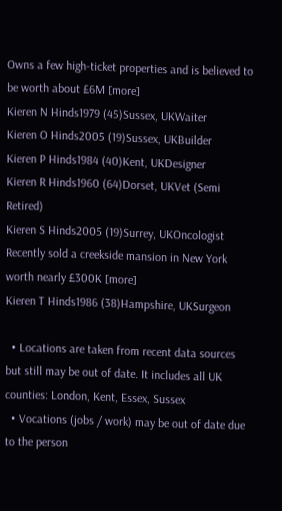Owns a few high-ticket properties and is believed to be worth about £6M [more]
Kieren N Hinds1979 (45)Sussex, UKWaiter
Kieren O Hinds2005 (19)Sussex, UKBuilder
Kieren P Hinds1984 (40)Kent, UKDesigner
Kieren R Hinds1960 (64)Dorset, UKVet (Semi Retired)
Kieren S Hinds2005 (19)Surrey, UKOncologist Recently sold a creekside mansion in New York worth nearly £300K [more]
Kieren T Hinds1986 (38)Hampshire, UKSurgeon

  • Locations are taken from recent data sources but still may be out of date. It includes all UK counties: London, Kent, Essex, Sussex
  • Vocations (jobs / work) may be out of date due to the person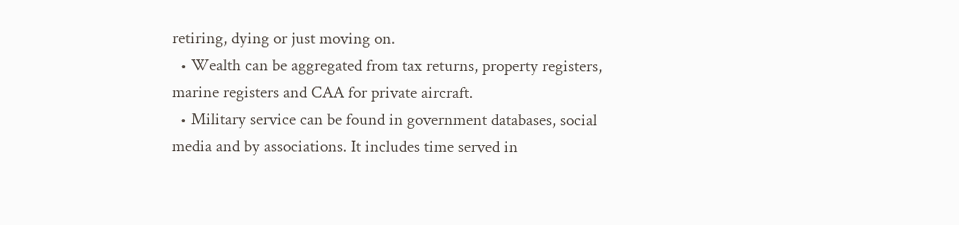retiring, dying or just moving on.
  • Wealth can be aggregated from tax returns, property registers, marine registers and CAA for private aircraft.
  • Military service can be found in government databases, social media and by associations. It includes time served in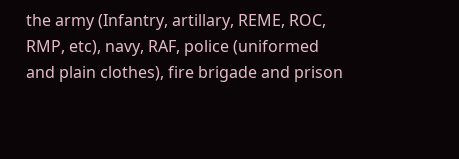the army (Infantry, artillary, REME, ROC, RMP, etc), navy, RAF, police (uniformed and plain clothes), fire brigade and prison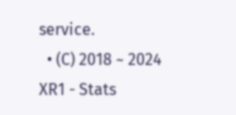service.
  • (C) 2018 ~ 2024 XR1 - Stats